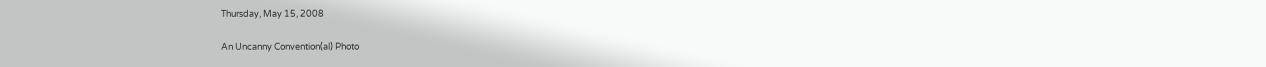Thursday, May 15, 2008

An Uncanny Convention(al) Photo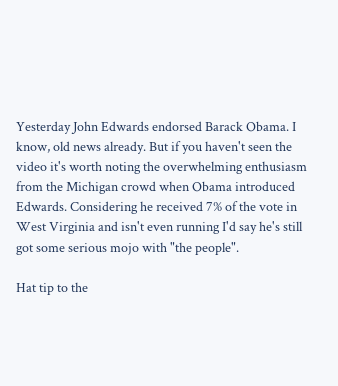Yesterday John Edwards endorsed Barack Obama. I know, old news already. But if you haven't seen the video it's worth noting the overwhelming enthusiasm from the Michigan crowd when Obama introduced Edwards. Considering he received 7% of the vote in West Virginia and isn't even running I'd say he's still got some serious mojo with "the people".

Hat tip to the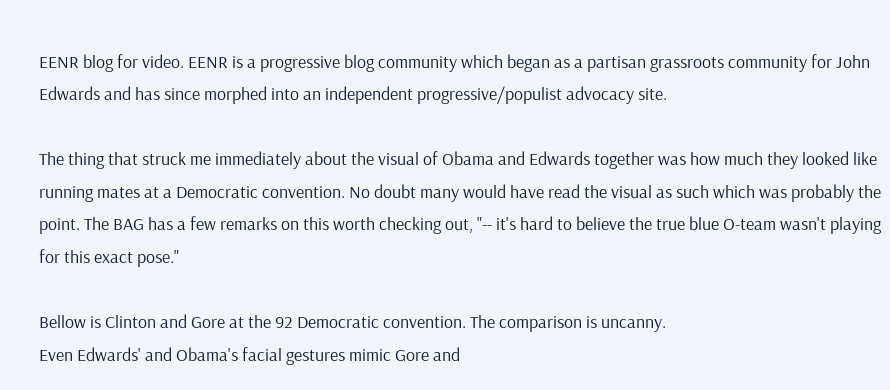EENR blog for video. EENR is a progressive blog community which began as a partisan grassroots community for John Edwards and has since morphed into an independent progressive/populist advocacy site.

The thing that struck me immediately about the visual of Obama and Edwards together was how much they looked like running mates at a Democratic convention. No doubt many would have read the visual as such which was probably the point. The BAG has a few remarks on this worth checking out, "-- it's hard to believe the true blue O-team wasn't playing for this exact pose."

Bellow is Clinton and Gore at the 92 Democratic convention. The comparison is uncanny.
Even Edwards' and Obama's facial gestures mimic Gore and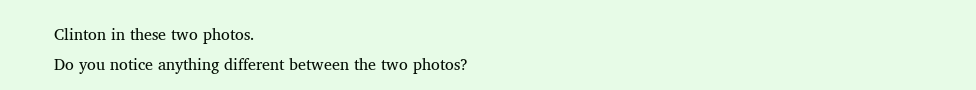Clinton in these two photos.
Do you notice anything different between the two photos?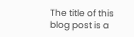The title of this blog post is a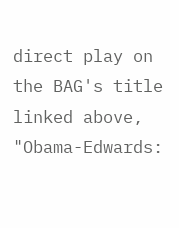direct play on the BAG's title linked above, "Obama-Edwards: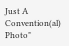Just A Convention(al) Photo"